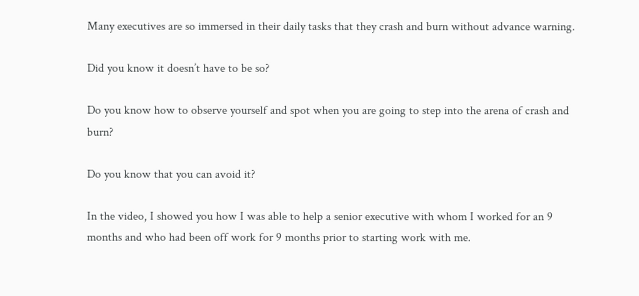Many executives are so immersed in their daily tasks that they crash and burn without advance warning.

Did you know it doesn’t have to be so?

Do you know how to observe yourself and spot when you are going to step into the arena of crash and burn?

Do you know that you can avoid it?

In the video, I showed you how I was able to help a senior executive with whom I worked for an 9 months and who had been off work for 9 months prior to starting work with me.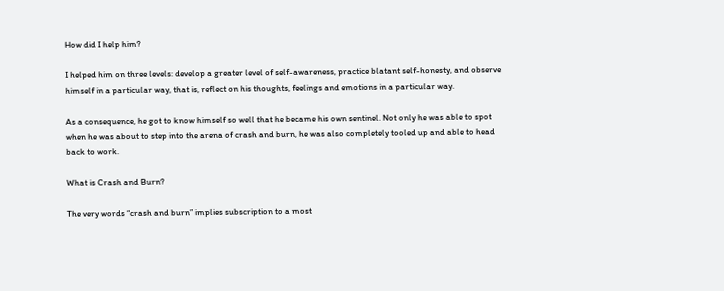How did I help him?

I helped him on three levels: develop a greater level of self-awareness, practice blatant self-honesty, and observe himself in a particular way, that is, reflect on his thoughts, feelings and emotions in a particular way.

As a consequence, he got to know himself so well that he became his own sentinel. Not only he was able to spot when he was about to step into the arena of crash and burn, he was also completely tooled up and able to head back to work.

What is Crash and Burn?

The very words “crash and burn” implies subscription to a most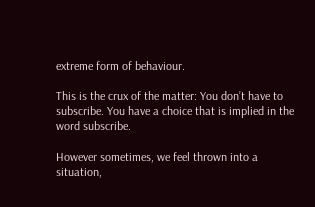extreme form of behaviour.

This is the crux of the matter: You don’t have to subscribe. You have a choice that is implied in the word subscribe.

However sometimes, we feel thrown into a situation,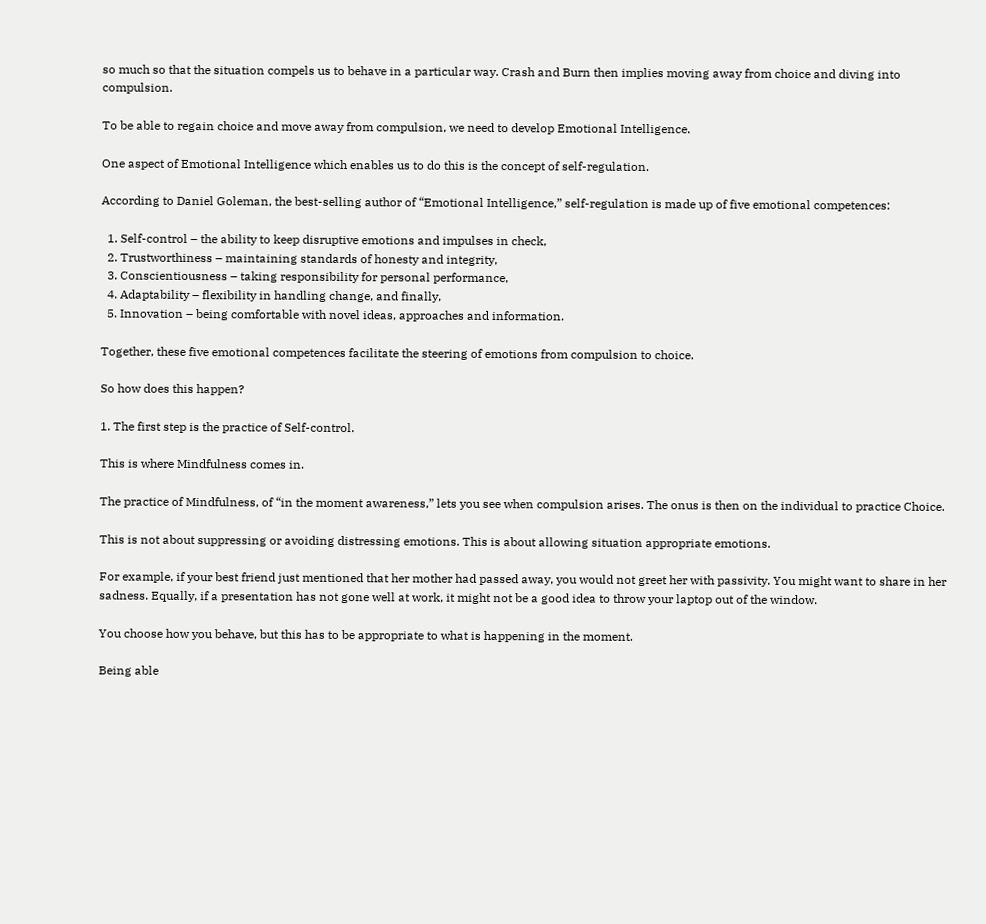so much so that the situation compels us to behave in a particular way. Crash and Burn then implies moving away from choice and diving into compulsion.

To be able to regain choice and move away from compulsion, we need to develop Emotional Intelligence.

One aspect of Emotional Intelligence which enables us to do this is the concept of self-regulation.

According to Daniel Goleman, the best-selling author of “Emotional Intelligence,” self-regulation is made up of five emotional competences:

  1. Self-control – the ability to keep disruptive emotions and impulses in check,
  2. Trustworthiness – maintaining standards of honesty and integrity,
  3. Conscientiousness – taking responsibility for personal performance,
  4. Adaptability – flexibility in handling change, and finally,
  5. Innovation – being comfortable with novel ideas, approaches and information.

Together, these five emotional competences facilitate the steering of emotions from compulsion to choice.

So how does this happen?

1. The first step is the practice of Self-control.

This is where Mindfulness comes in.

The practice of Mindfulness, of “in the moment awareness,” lets you see when compulsion arises. The onus is then on the individual to practice Choice.

This is not about suppressing or avoiding distressing emotions. This is about allowing situation appropriate emotions.

For example, if your best friend just mentioned that her mother had passed away, you would not greet her with passivity. You might want to share in her sadness. Equally, if a presentation has not gone well at work, it might not be a good idea to throw your laptop out of the window.

You choose how you behave, but this has to be appropriate to what is happening in the moment.

Being able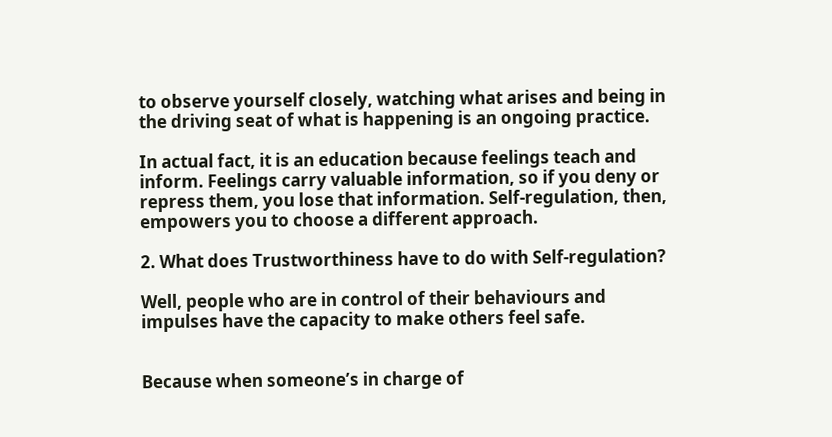to observe yourself closely, watching what arises and being in the driving seat of what is happening is an ongoing practice.

In actual fact, it is an education because feelings teach and inform. Feelings carry valuable information, so if you deny or repress them, you lose that information. Self-regulation, then, empowers you to choose a different approach.

2. What does Trustworthiness have to do with Self-regulation?

Well, people who are in control of their behaviours and impulses have the capacity to make others feel safe.


Because when someone’s in charge of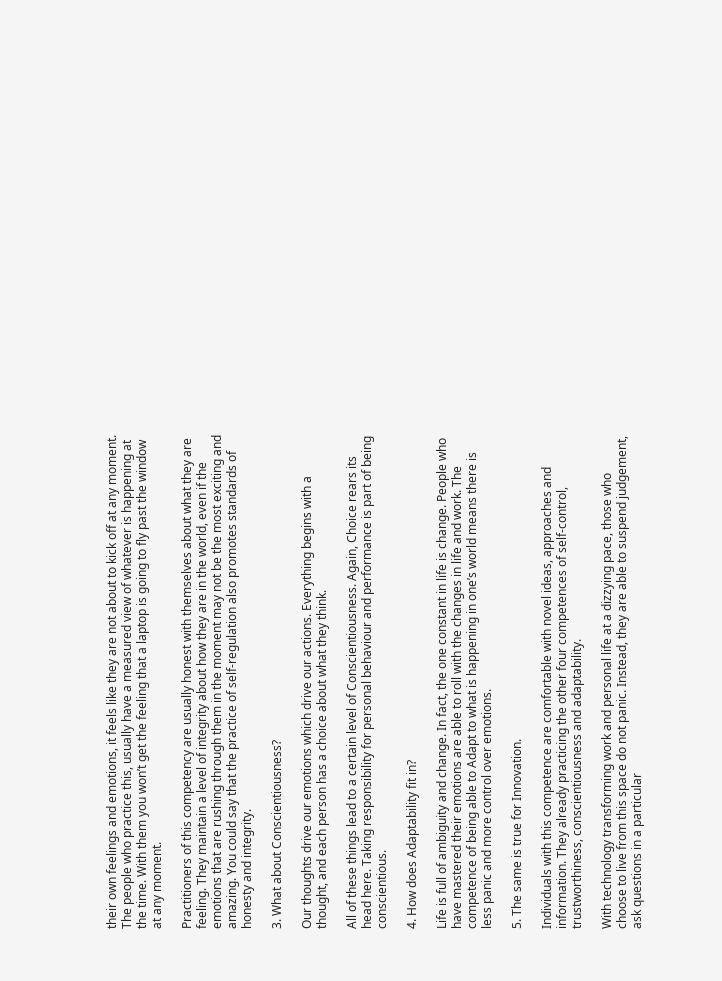their own feelings and emotions, it feels like they are not about to kick off at any moment. The people who practice this, usually have a measured view of whatever is happening at the time. With them you won’t get the feeling that a laptop is going to fly past the window at any moment.

Practitioners of this competency are usually honest with themselves about what they are feeling. They maintain a level of integrity about how they are in the world, even if the emotions that are rushing through them in the moment may not be the most exciting and amazing. You could say that the practice of self-regulation also promotes standards of honesty and integrity.

3. What about Conscientiousness?

Our thoughts drive our emotions which drive our actions. Everything begins with a thought, and each person has a choice about what they think.

All of these things lead to a certain level of Conscientiousness. Again, Choice rears its head here. Taking responsibility for personal behaviour and performance is part of being conscientious.

4. How does Adaptability fit in?

Life is full of ambiguity and change. In fact, the one constant in life is change. People who have mastered their emotions are able to roll with the changes in life and work. The competence of being able to Adapt to what is happening in one’s world means there is less panic and more control over emotions.

5. The same is true for Innovation.

Individuals with this competence are comfortable with novel ideas, approaches and information. They already practicing the other four competences of self-control, trustworthiness, conscientiousness and adaptability.

With technology transforming work and personal life at a dizzying pace, those who choose to live from this space do not panic. Instead, they are able to suspend judgement, ask questions in a particular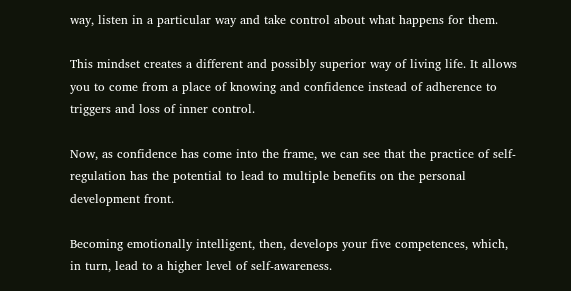way, listen in a particular way and take control about what happens for them.

This mindset creates a different and possibly superior way of living life. It allows you to come from a place of knowing and confidence instead of adherence to triggers and loss of inner control.

Now, as confidence has come into the frame, we can see that the practice of self-regulation has the potential to lead to multiple benefits on the personal development front.

Becoming emotionally intelligent, then, develops your five competences, which, in turn, lead to a higher level of self-awareness.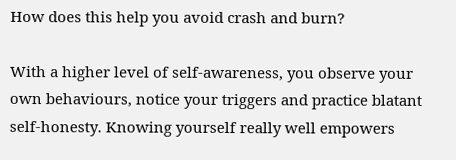How does this help you avoid crash and burn?

With a higher level of self-awareness, you observe your own behaviours, notice your triggers and practice blatant self-honesty. Knowing yourself really well empowers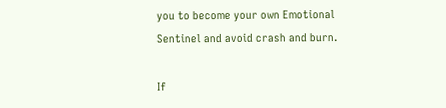you to become your own Emotional Sentinel and avoid crash and burn.

If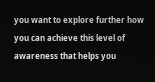you want to explore further how you can achieve this level of awareness that helps you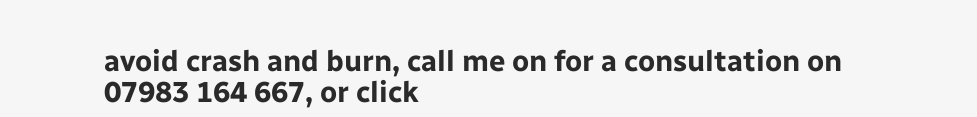avoid crash and burn, call me on for a consultation on 07983 164 667, or click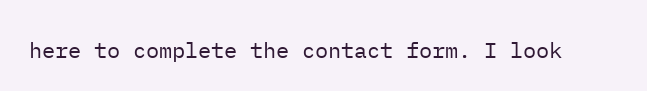here to complete the contact form. I look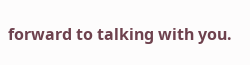forward to talking with you.